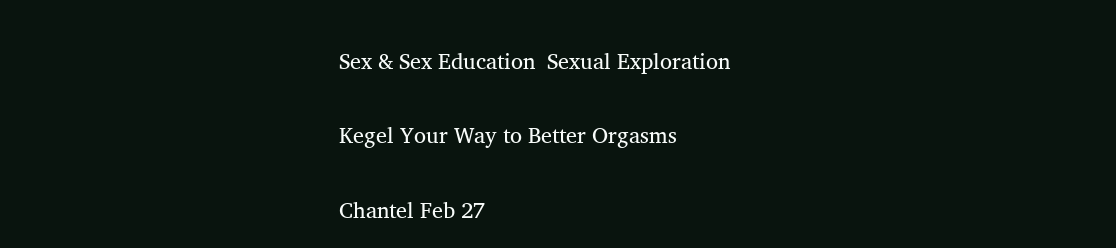Sex & Sex Education  Sexual Exploration

Kegel Your Way to Better Orgasms

Chantel Feb 27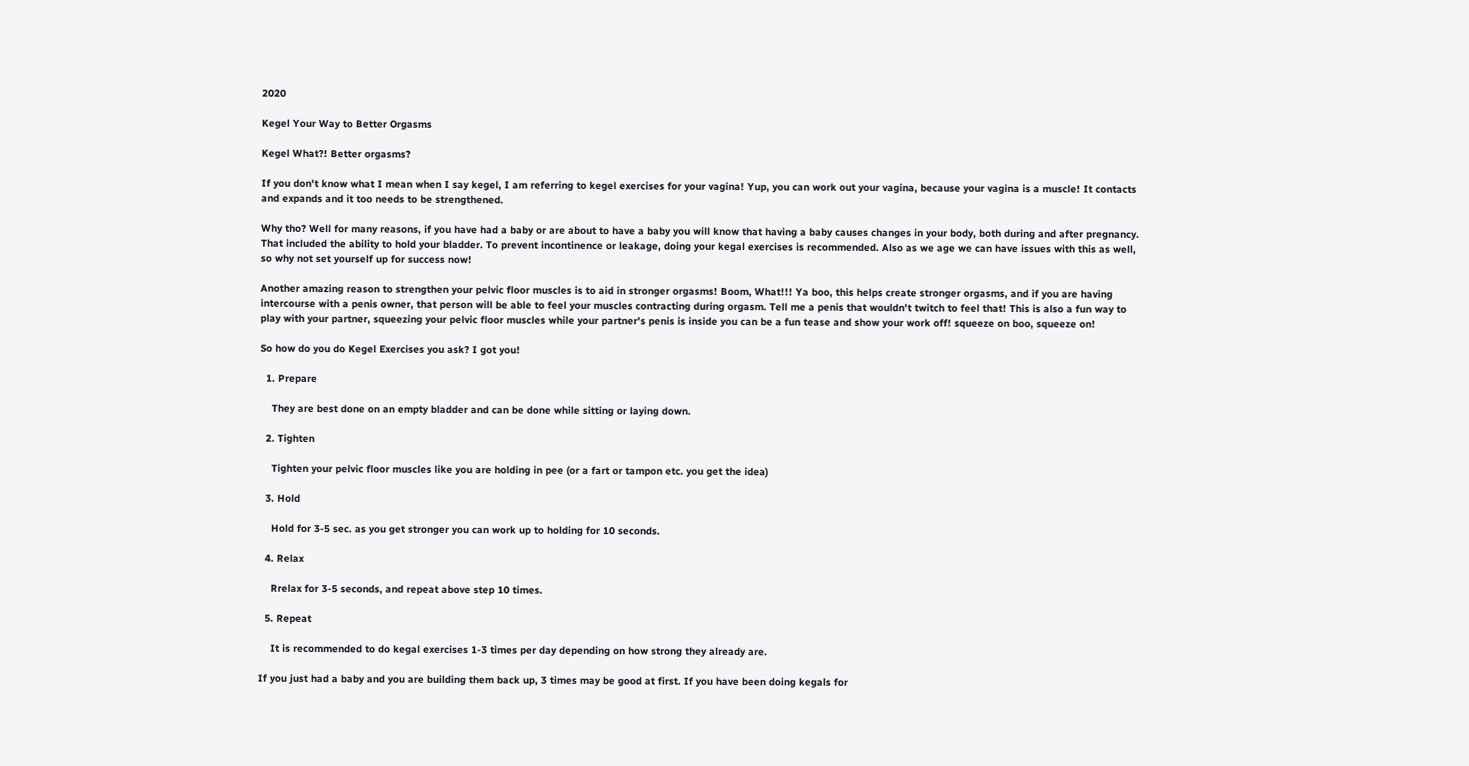2020

Kegel Your Way to Better Orgasms

Kegel What?! Better orgasms?

If you don't know what I mean when I say kegel, I am referring to kegel exercises for your vagina! Yup, you can work out your vagina, because your vagina is a muscle! It contacts and expands and it too needs to be strengthened.

Why tho? Well for many reasons, if you have had a baby or are about to have a baby you will know that having a baby causes changes in your body, both during and after pregnancy. That included the ability to hold your bladder. To prevent incontinence or leakage, doing your kegal exercises is recommended. Also as we age we can have issues with this as well, so why not set yourself up for success now!

Another amazing reason to strengthen your pelvic floor muscles is to aid in stronger orgasms! Boom, What!!! Ya boo, this helps create stronger orgasms, and if you are having intercourse with a penis owner, that person will be able to feel your muscles contracting during orgasm. Tell me a penis that wouldn't twitch to feel that! This is also a fun way to play with your partner, squeezing your pelvic floor muscles while your partner's penis is inside you can be a fun tease and show your work off! squeeze on boo, squeeze on!

So how do you do Kegel Exercises you ask? I got you!

  1. Prepare

    They are best done on an empty bladder and can be done while sitting or laying down.

  2. Tighten

    Tighten your pelvic floor muscles like you are holding in pee (or a fart or tampon etc. you get the idea)

  3. Hold

    Hold for 3-5 sec. as you get stronger you can work up to holding for 10 seconds.

  4. Relax

    Rrelax for 3-5 seconds, and repeat above step 10 times.

  5. Repeat

    It is recommended to do kegal exercises 1-3 times per day depending on how strong they already are.

If you just had a baby and you are building them back up, 3 times may be good at first. If you have been doing kegals for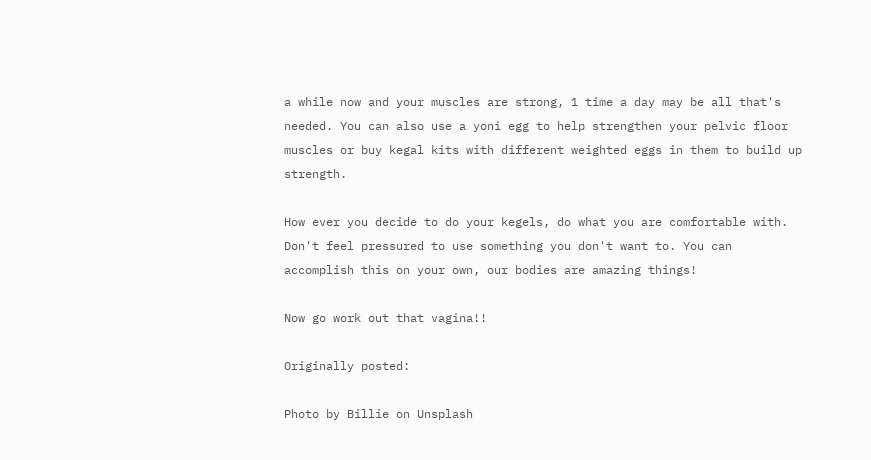a while now and your muscles are strong, 1 time a day may be all that's needed. You can also use a yoni egg to help strengthen your pelvic floor muscles or buy kegal kits with different weighted eggs in them to build up strength.

How ever you decide to do your kegels, do what you are comfortable with. Don't feel pressured to use something you don't want to. You can accomplish this on your own, our bodies are amazing things!

Now go work out that vagina!!

Originally posted:

Photo by Billie on Unsplash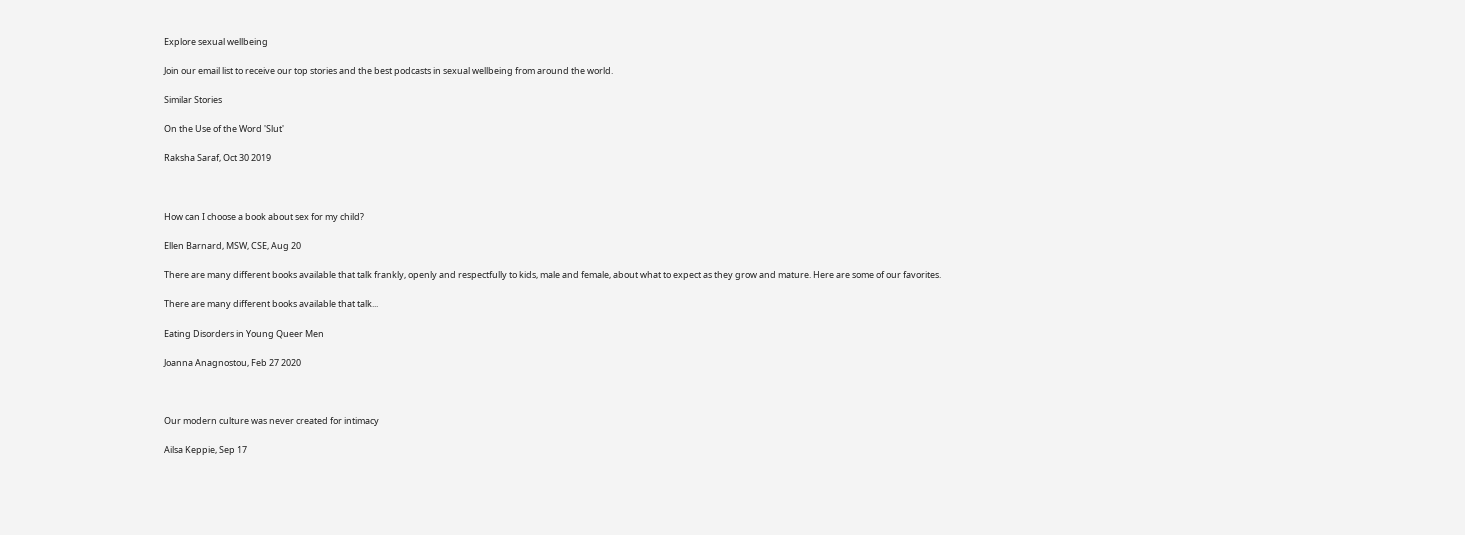Explore sexual wellbeing

Join our email list to receive our top stories and the best podcasts in sexual wellbeing from around the world.

Similar Stories

On the Use of the Word 'Slut'

Raksha Saraf, Oct 30 2019



How can I choose a book about sex for my child?

Ellen Barnard, MSW, CSE, Aug 20

There are many different books available that talk frankly, openly and respectfully to kids, male and female, about what to expect as they grow and mature. Here are some of our favorites.

There are many different books available that talk...

Eating Disorders in Young Queer Men

Joanna Anagnostou, Feb 27 2020



Our modern culture was never created for intimacy

Ailsa Keppie, Sep 17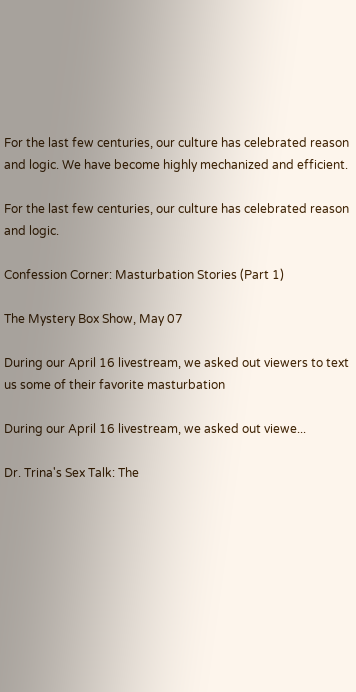For the last few centuries, our culture has celebrated reason and logic. We have become highly mechanized and efficient.

For the last few centuries, our culture has celebrated reason and logic.

Confession Corner: Masturbation Stories (Part 1)

The Mystery Box Show, May 07

During our April 16 livestream, we asked out viewers to text us some of their favorite masturbation

During our April 16 livestream, we asked out viewe...

Dr. Trina's Sex Talk: The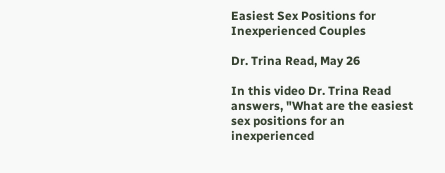Easiest Sex Positions for Inexperienced Couples

Dr. Trina Read, May 26

In this video Dr. Trina Read answers, "What are the easiest sex positions for an inexperienced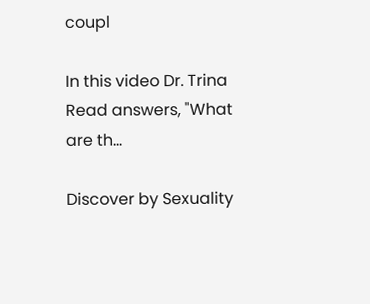coupl

In this video Dr. Trina Read answers, "What are th...

Discover by Sexuality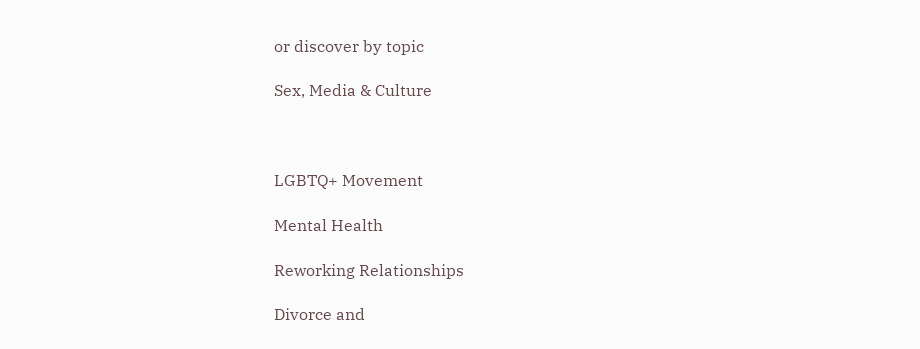or discover by topic

Sex, Media & Culture



LGBTQ+ Movement

Mental Health

Reworking Relationships

Divorce and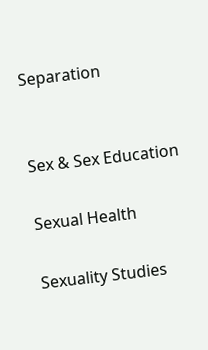Separation


Sex & Sex Education

Sexual Health

Sexuality Studies